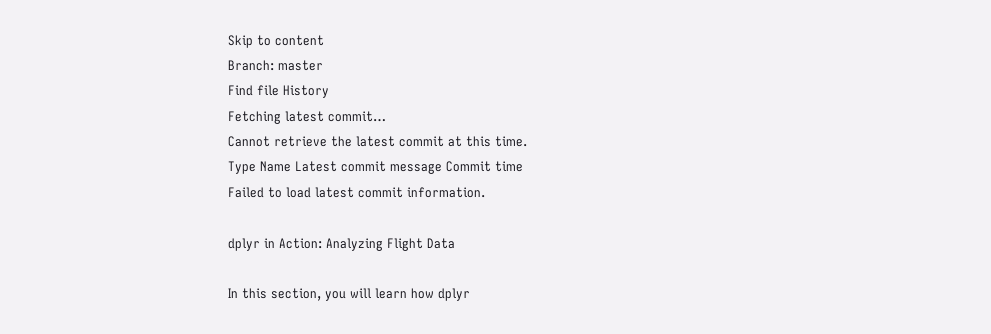Skip to content
Branch: master
Find file History
Fetching latest commit…
Cannot retrieve the latest commit at this time.
Type Name Latest commit message Commit time
Failed to load latest commit information.

dplyr in Action: Analyzing Flight Data

In this section, you will learn how dplyr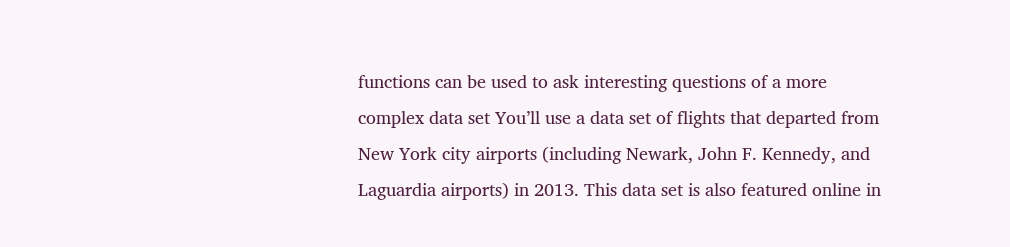functions can be used to ask interesting questions of a more complex data set You’ll use a data set of flights that departed from New York city airports (including Newark, John F. Kennedy, and Laguardia airports) in 2013. This data set is also featured online in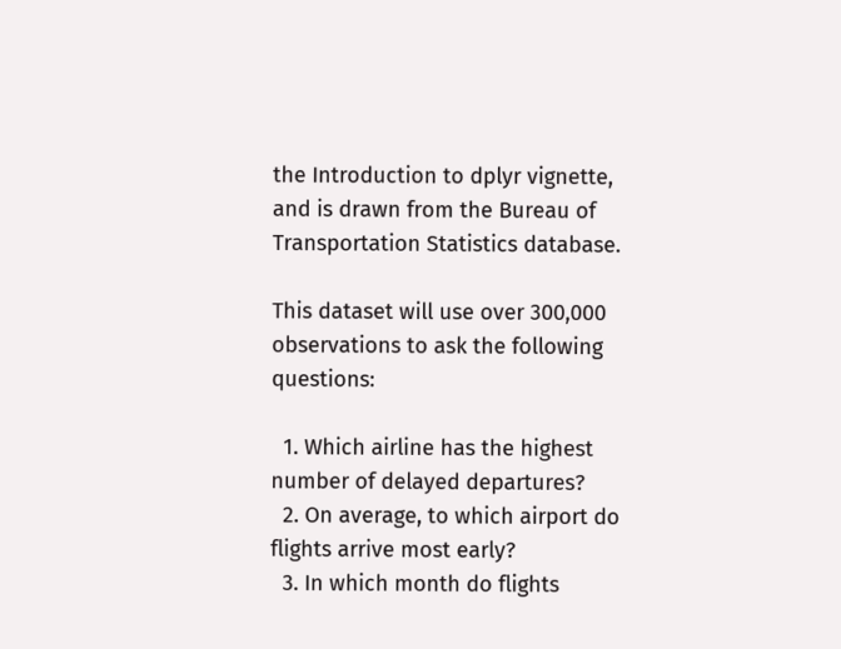the Introduction to dplyr vignette, and is drawn from the Bureau of Transportation Statistics database.

This dataset will use over 300,000 observations to ask the following questions:

  1. Which airline has the highest number of delayed departures?
  2. On average, to which airport do flights arrive most early?
  3. In which month do flights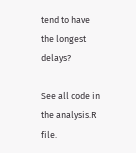tend to have the longest delays?

See all code in the analysis.R file.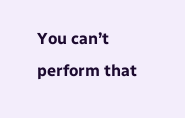You can’t perform that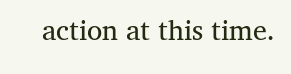action at this time.